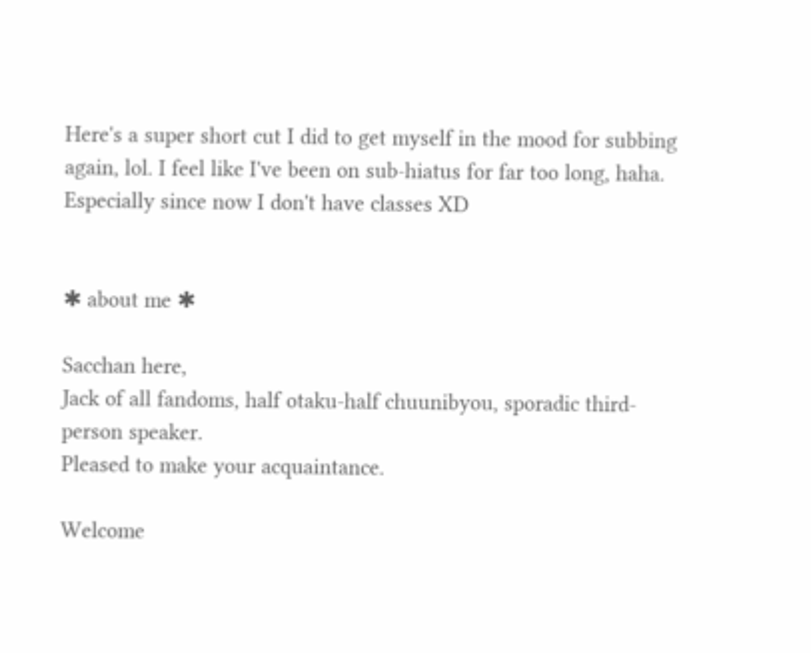Here's a super short cut I did to get myself in the mood for subbing again, lol. I feel like I've been on sub-hiatus for far too long, haha. Especially since now I don't have classes XD


✱ about me ✱

Sacchan here,
Jack of all fandoms, half otaku-half chuunibyou, sporadic third-person speaker.
Pleased to make your acquaintance.

Welcome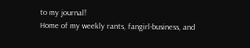to my journal!
Home of my weekly rants, fangirl-business, and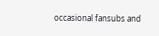occasional fansubs and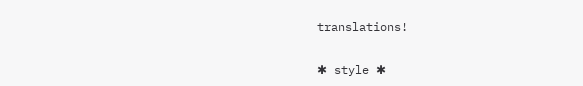translations!

✱ style ✱